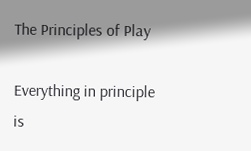The Principles of Play

Everything in principle is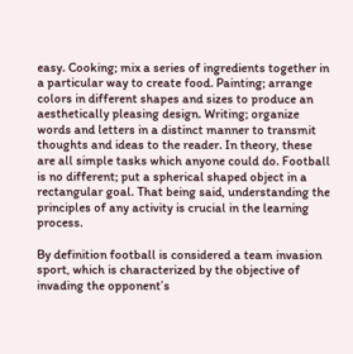easy. Cooking; mix a series of ingredients together in a particular way to create food. Painting; arrange colors in different shapes and sizes to produce an aesthetically pleasing design. Writing; organize words and letters in a distinct manner to transmit thoughts and ideas to the reader. In theory, these are all simple tasks which anyone could do. Football is no different; put a spherical shaped object in a rectangular goal. That being said, understanding the principles of any activity is crucial in the learning process.

By definition football is considered a team invasion sport, which is characterized by the objective of invading the opponent’s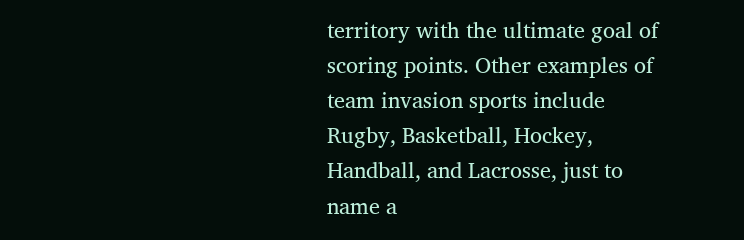territory with the ultimate goal of scoring points. Other examples of team invasion sports include Rugby, Basketball, Hockey, Handball, and Lacrosse, just to name a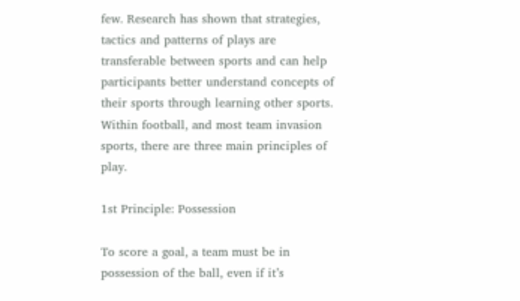few. Research has shown that strategies, tactics and patterns of plays are transferable between sports and can help participants better understand concepts of their sports through learning other sports. Within football, and most team invasion sports, there are three main principles of play.

1st Principle: Possession

To score a goal, a team must be in possession of the ball, even if it’s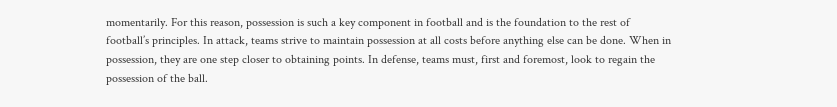momentarily. For this reason, possession is such a key component in football and is the foundation to the rest of football’s principles. In attack, teams strive to maintain possession at all costs before anything else can be done. When in possession, they are one step closer to obtaining points. In defense, teams must, first and foremost, look to regain the possession of the ball.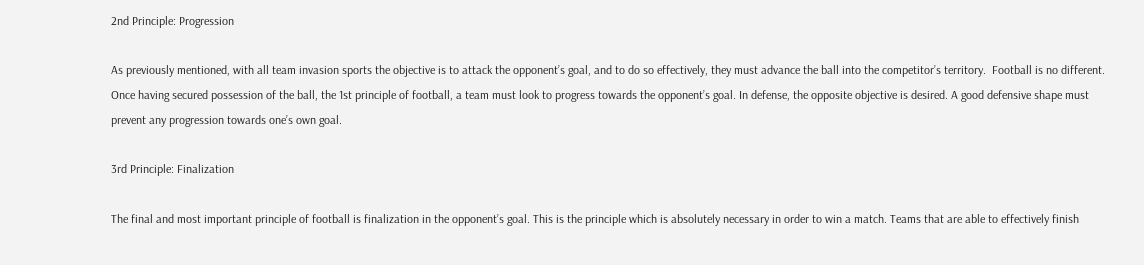2nd Principle: Progression

As previously mentioned, with all team invasion sports the objective is to attack the opponent’s goal, and to do so effectively, they must advance the ball into the competitor’s territory.  Football is no different. Once having secured possession of the ball, the 1st principle of football, a team must look to progress towards the opponent’s goal. In defense, the opposite objective is desired. A good defensive shape must prevent any progression towards one’s own goal.

3rd Principle: Finalization

The final and most important principle of football is finalization in the opponent’s goal. This is the principle which is absolutely necessary in order to win a match. Teams that are able to effectively finish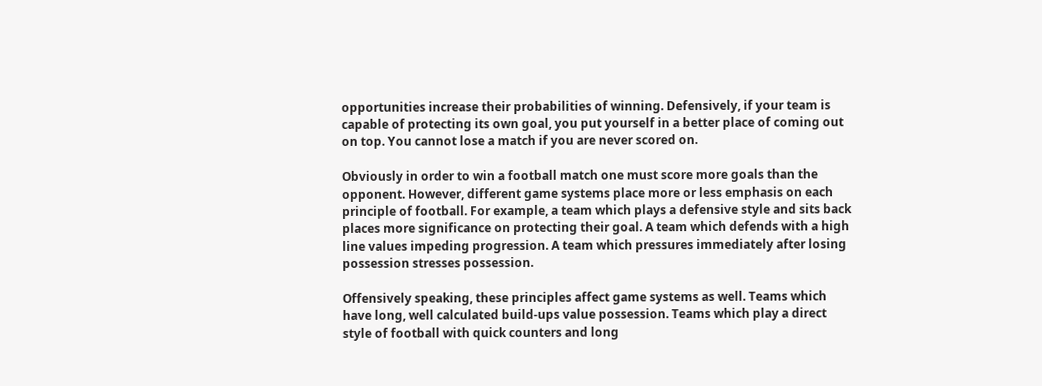opportunities increase their probabilities of winning. Defensively, if your team is capable of protecting its own goal, you put yourself in a better place of coming out on top. You cannot lose a match if you are never scored on.

Obviously in order to win a football match one must score more goals than the opponent. However, different game systems place more or less emphasis on each principle of football. For example, a team which plays a defensive style and sits back places more significance on protecting their goal. A team which defends with a high line values impeding progression. A team which pressures immediately after losing possession stresses possession.

Offensively speaking, these principles affect game systems as well. Teams which have long, well calculated build-ups value possession. Teams which play a direct style of football with quick counters and long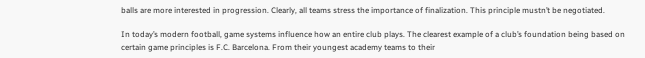balls are more interested in progression. Clearly, all teams stress the importance of finalization. This principle mustn’t be negotiated.

In today’s modern football, game systems influence how an entire club plays. The clearest example of a club’s foundation being based on certain game principles is F.C. Barcelona. From their youngest academy teams to their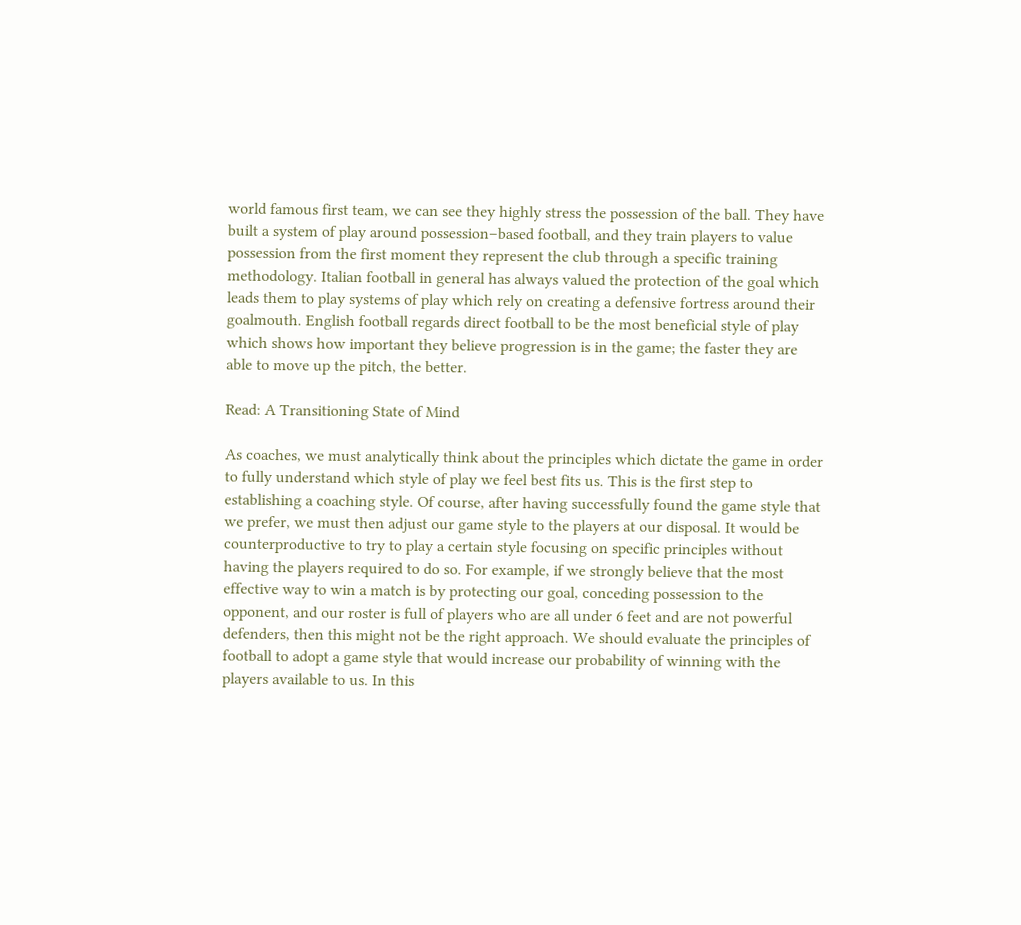world famous first team, we can see they highly stress the possession of the ball. They have built a system of play around possession–based football, and they train players to value possession from the first moment they represent the club through a specific training methodology. Italian football in general has always valued the protection of the goal which leads them to play systems of play which rely on creating a defensive fortress around their goalmouth. English football regards direct football to be the most beneficial style of play which shows how important they believe progression is in the game; the faster they are able to move up the pitch, the better.

Read: A Transitioning State of Mind

As coaches, we must analytically think about the principles which dictate the game in order to fully understand which style of play we feel best fits us. This is the first step to establishing a coaching style. Of course, after having successfully found the game style that we prefer, we must then adjust our game style to the players at our disposal. It would be counterproductive to try to play a certain style focusing on specific principles without having the players required to do so. For example, if we strongly believe that the most effective way to win a match is by protecting our goal, conceding possession to the opponent, and our roster is full of players who are all under 6 feet and are not powerful defenders, then this might not be the right approach. We should evaluate the principles of football to adopt a game style that would increase our probability of winning with the players available to us. In this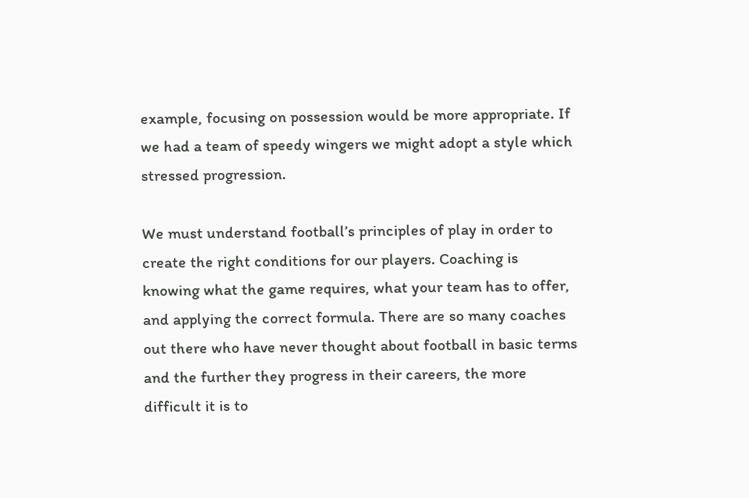example, focusing on possession would be more appropriate. If we had a team of speedy wingers we might adopt a style which stressed progression.

We must understand football’s principles of play in order to create the right conditions for our players. Coaching is knowing what the game requires, what your team has to offer, and applying the correct formula. There are so many coaches out there who have never thought about football in basic terms and the further they progress in their careers, the more difficult it is to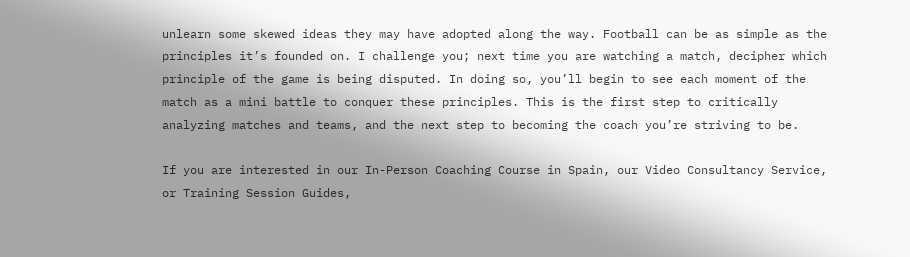unlearn some skewed ideas they may have adopted along the way. Football can be as simple as the principles it’s founded on. I challenge you; next time you are watching a match, decipher which principle of the game is being disputed. In doing so, you’ll begin to see each moment of the match as a mini battle to conquer these principles. This is the first step to critically analyzing matches and teams, and the next step to becoming the coach you’re striving to be.

If you are interested in our In-Person Coaching Course in Spain, our Video Consultancy Service, or Training Session Guides,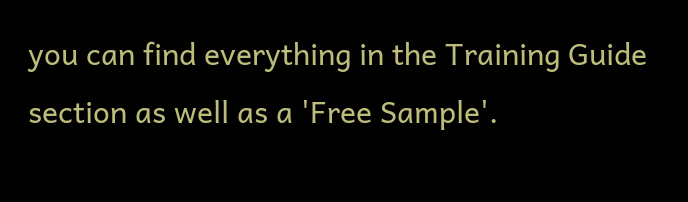you can find everything in the Training Guide section as well as a 'Free Sample'.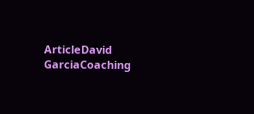ArticleDavid GarciaCoaching